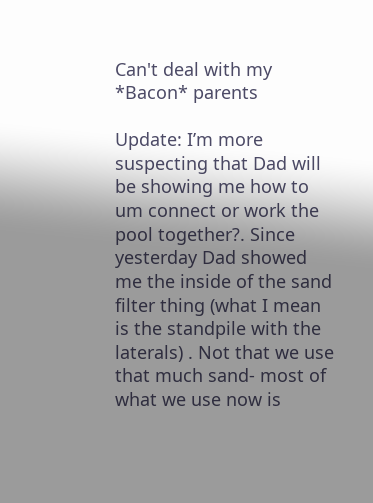Can't deal with my *Bacon* parents

Update: I’m more suspecting that Dad will be showing me how to um connect or work the pool together?. Since yesterday Dad showed me the inside of the sand filter thing (what I mean is the standpile with the laterals) . Not that we use that much sand- most of what we use now is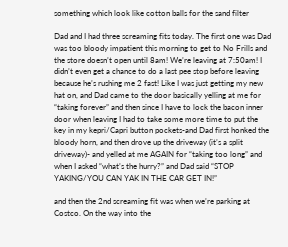something which look like cotton balls for the sand filter

Dad and I had three screaming fits today. The first one was Dad was too bloody impatient this morning to get to No Frills and the store doesn’t open until 8am! We’re leaving at 7:50am! I didn’t even get a chance to do a last pee stop before leaving because he’s rushing me 2 fast! Like I was just getting my new hat on, and Dad came to the door basically yelling at me for “taking forever” and then since I have to lock the bacon inner door when leaving I had to take some more time to put the key in my kepri/Capri button pockets-and Dad first honked the bloody horn, and then drove up the driveway (it’s a split driveway)- and yelled at me AGAIN for “taking too long” and when I asked “what’s the hurry?” and Dad said “STOP YAKING/YOU CAN YAK IN THE CAR GET IN!”

and then the 2nd screaming fit was when we’re parking at Costco. On the way into the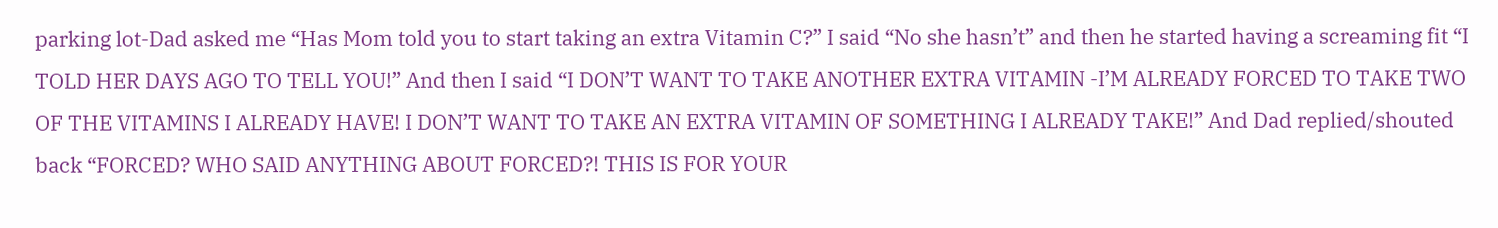parking lot-Dad asked me “Has Mom told you to start taking an extra Vitamin C?” I said “No she hasn’t” and then he started having a screaming fit “I TOLD HER DAYS AGO TO TELL YOU!” And then I said “I DON’T WANT TO TAKE ANOTHER EXTRA VITAMIN -I’M ALREADY FORCED TO TAKE TWO OF THE VITAMINS I ALREADY HAVE! I DON’T WANT TO TAKE AN EXTRA VITAMIN OF SOMETHING I ALREADY TAKE!” And Dad replied/shouted back “FORCED? WHO SAID ANYTHING ABOUT FORCED?! THIS IS FOR YOUR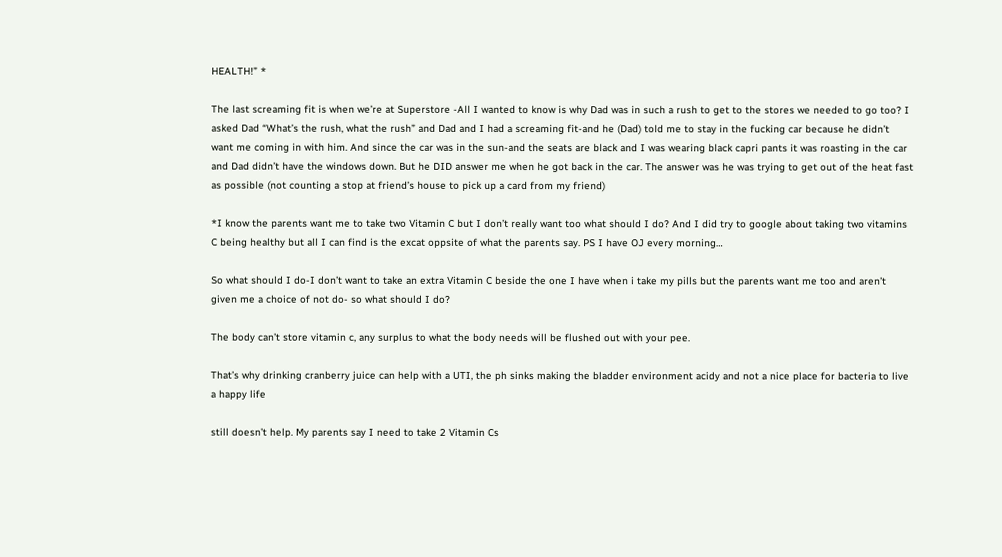HEALTH!” *

The last screaming fit is when we’re at Superstore -All I wanted to know is why Dad was in such a rush to get to the stores we needed to go too? I asked Dad “What’s the rush, what the rush” and Dad and I had a screaming fit-and he (Dad) told me to stay in the fucking car because he didn’t want me coming in with him. And since the car was in the sun-and the seats are black and I was wearing black capri pants it was roasting in the car and Dad didn’t have the windows down. But he DID answer me when he got back in the car. The answer was he was trying to get out of the heat fast as possible (not counting a stop at friend’s house to pick up a card from my friend)

*I know the parents want me to take two Vitamin C but I don’t really want too what should I do? And I did try to google about taking two vitamins C being healthy but all I can find is the excat oppsite of what the parents say. PS I have OJ every morning…

So what should I do-I don’t want to take an extra Vitamin C beside the one I have when i take my pills but the parents want me too and aren’t given me a choice of not do- so what should I do?

The body can’t store vitamin c, any surplus to what the body needs will be flushed out with your pee.

That’s why drinking cranberry juice can help with a UTI, the ph sinks making the bladder environment acidy and not a nice place for bacteria to live a happy life

still doesn’t help. My parents say I need to take 2 Vitamin Cs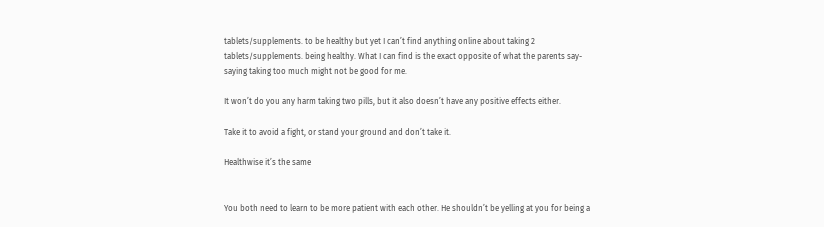tablets/supplements. to be healthy but yet I can’t find anything online about taking 2 tablets/supplements. being healthy. What I can find is the exact opposite of what the parents say- saying taking too much might not be good for me.

It won’t do you any harm taking two pills, but it also doesn’t have any positive effects either.

Take it to avoid a fight, or stand your ground and don’t take it.

Healthwise it’s the same


You both need to learn to be more patient with each other. He shouldn’t be yelling at you for being a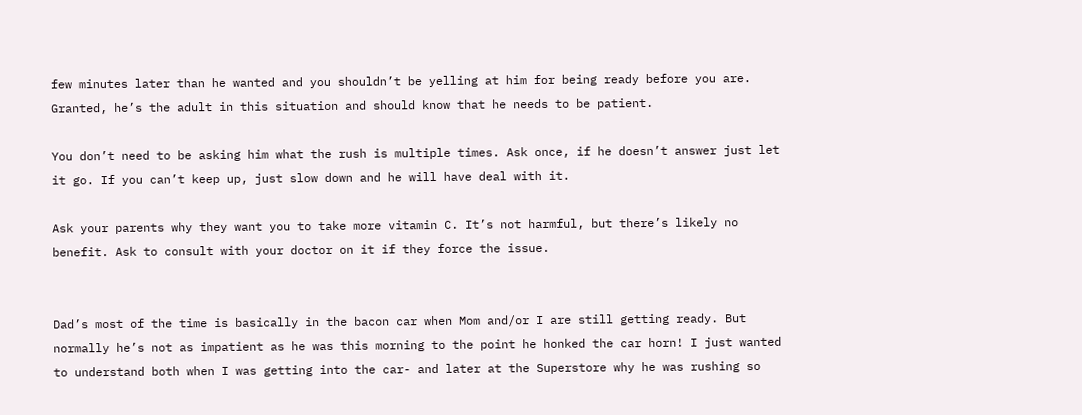few minutes later than he wanted and you shouldn’t be yelling at him for being ready before you are. Granted, he’s the adult in this situation and should know that he needs to be patient.

You don’t need to be asking him what the rush is multiple times. Ask once, if he doesn’t answer just let it go. If you can’t keep up, just slow down and he will have deal with it.

Ask your parents why they want you to take more vitamin C. It’s not harmful, but there’s likely no benefit. Ask to consult with your doctor on it if they force the issue.


Dad’s most of the time is basically in the bacon car when Mom and/or I are still getting ready. But normally he’s not as impatient as he was this morning to the point he honked the car horn! I just wanted to understand both when I was getting into the car- and later at the Superstore why he was rushing so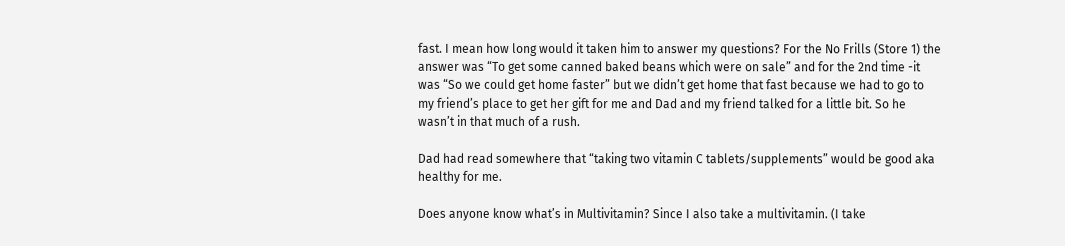fast. I mean how long would it taken him to answer my questions? For the No Frills (Store 1) the answer was “To get some canned baked beans which were on sale” and for the 2nd time -it was “So we could get home faster” but we didn’t get home that fast because we had to go to my friend’s place to get her gift for me and Dad and my friend talked for a little bit. So he wasn’t in that much of a rush.

Dad had read somewhere that “taking two vitamin C tablets/supplements” would be good aka healthy for me.

Does anyone know what’s in Multivitamin? Since I also take a multivitamin. (I take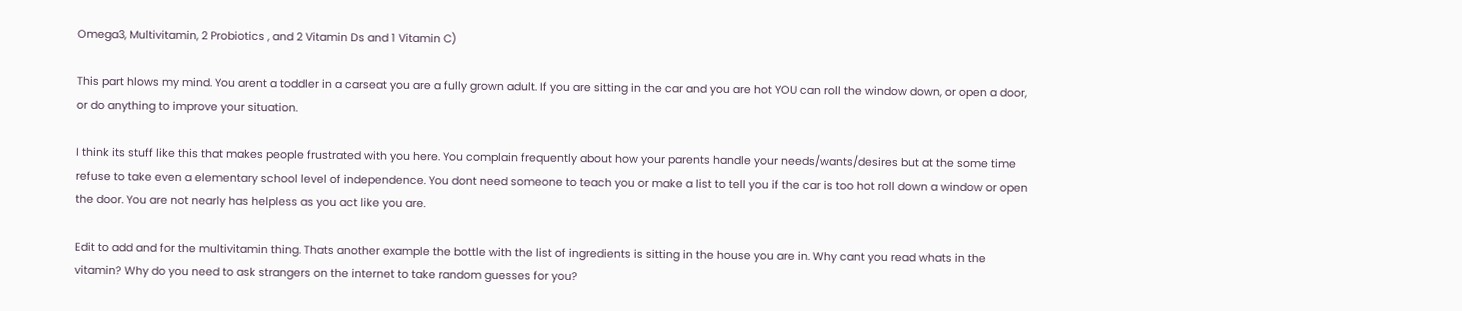Omega3, Multivitamin, 2 Probiotics , and 2 Vitamin Ds and 1 Vitamin C)

This part hlows my mind. You arent a toddler in a carseat you are a fully grown adult. If you are sitting in the car and you are hot YOU can roll the window down, or open a door, or do anything to improve your situation.

I think its stuff like this that makes people frustrated with you here. You complain frequently about how your parents handle your needs/wants/desires but at the some time refuse to take even a elementary school level of independence. You dont need someone to teach you or make a list to tell you if the car is too hot roll down a window or open the door. You are not nearly has helpless as you act like you are.

Edit to add and for the multivitamin thing. Thats another example the bottle with the list of ingredients is sitting in the house you are in. Why cant you read whats in the vitamin? Why do you need to ask strangers on the internet to take random guesses for you?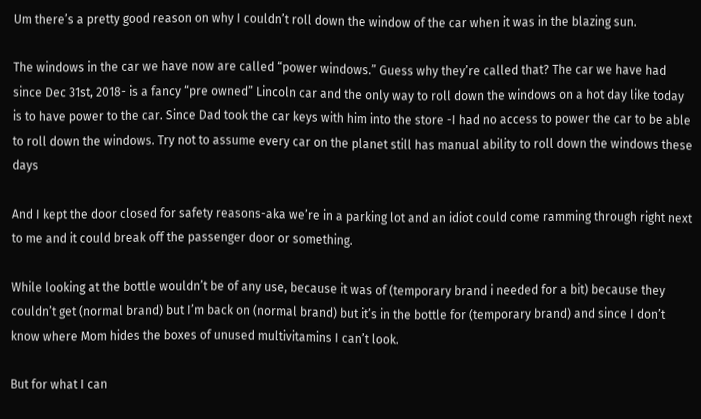Um there’s a pretty good reason on why I couldn’t roll down the window of the car when it was in the blazing sun.

The windows in the car we have now are called “power windows.” Guess why they’re called that? The car we have had since Dec 31st, 2018- is a fancy “pre owned” Lincoln car and the only way to roll down the windows on a hot day like today is to have power to the car. Since Dad took the car keys with him into the store -I had no access to power the car to be able to roll down the windows. Try not to assume every car on the planet still has manual ability to roll down the windows these days

And I kept the door closed for safety reasons-aka we’re in a parking lot and an idiot could come ramming through right next to me and it could break off the passenger door or something.

While looking at the bottle wouldn’t be of any use, because it was of (temporary brand i needed for a bit) because they couldn’t get (normal brand) but I’m back on (normal brand) but it’s in the bottle for (temporary brand) and since I don’t know where Mom hides the boxes of unused multivitamins I can’t look.

But for what I can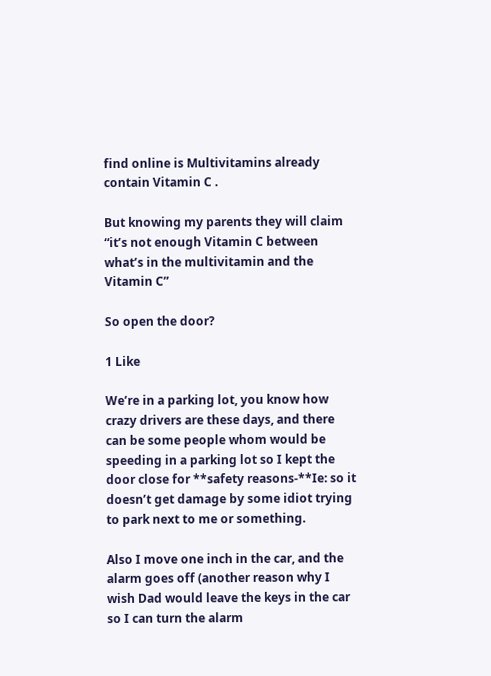find online is Multivitamins already contain Vitamin C .

But knowing my parents they will claim “it’s not enough Vitamin C between what’s in the multivitamin and the Vitamin C”

So open the door?

1 Like

We’re in a parking lot, you know how crazy drivers are these days, and there can be some people whom would be speeding in a parking lot so I kept the door close for **safety reasons-**Ie: so it doesn’t get damage by some idiot trying to park next to me or something.

Also I move one inch in the car, and the alarm goes off (another reason why I wish Dad would leave the keys in the car so I can turn the alarm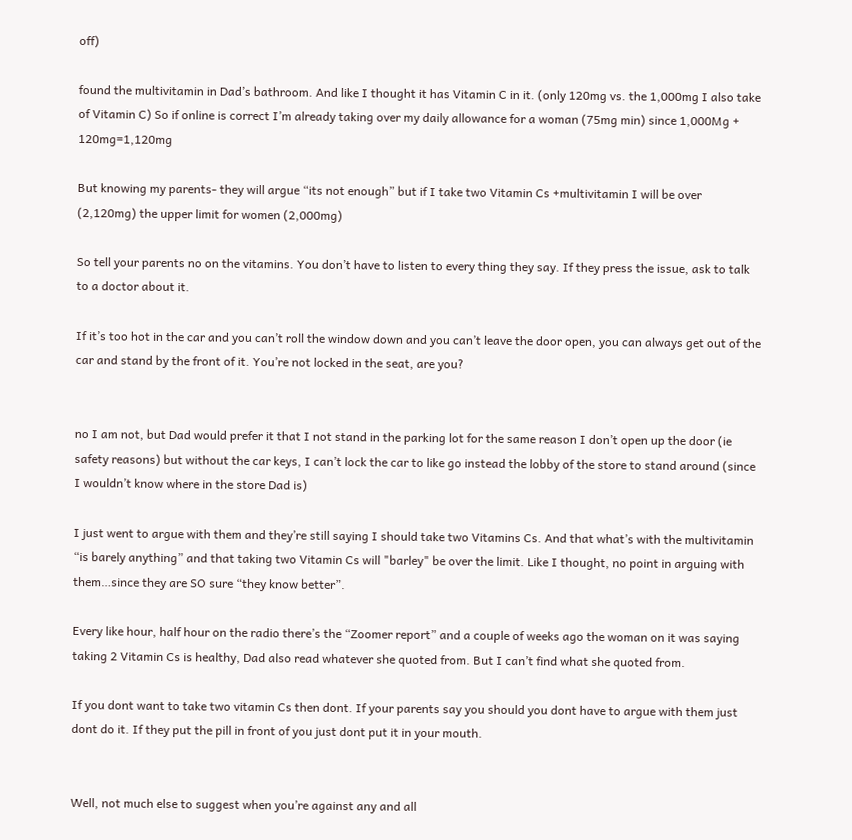off)

found the multivitamin in Dad’s bathroom. And like I thought it has Vitamin C in it. (only 120mg vs. the 1,000mg I also take of Vitamin C) So if online is correct I’m already taking over my daily allowance for a woman (75mg min) since 1,000Mg + 120mg=1,120mg

But knowing my parents- they will argue “its not enough” but if I take two Vitamin Cs +multivitamin I will be over (2,120mg) the upper limit for women (2,000mg)

So tell your parents no on the vitamins. You don’t have to listen to every thing they say. If they press the issue, ask to talk to a doctor about it.

If it’s too hot in the car and you can’t roll the window down and you can’t leave the door open, you can always get out of the car and stand by the front of it. You’re not locked in the seat, are you?


no I am not, but Dad would prefer it that I not stand in the parking lot for the same reason I don’t open up the door (ie safety reasons) but without the car keys, I can’t lock the car to like go instead the lobby of the store to stand around (since I wouldn’t know where in the store Dad is)

I just went to argue with them and they’re still saying I should take two Vitamins Cs. And that what’s with the multivitamin “is barely anything” and that taking two Vitamin Cs will "barley" be over the limit. Like I thought, no point in arguing with them…since they are SO sure “they know better”.

Every like hour, half hour on the radio there’s the “Zoomer report” and a couple of weeks ago the woman on it was saying taking 2 Vitamin Cs is healthy, Dad also read whatever she quoted from. But I can’t find what she quoted from.

If you dont want to take two vitamin Cs then dont. If your parents say you should you dont have to argue with them just dont do it. If they put the pill in front of you just dont put it in your mouth.


Well, not much else to suggest when you’re against any and all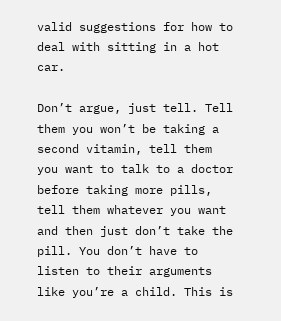valid suggestions for how to deal with sitting in a hot car.

Don’t argue, just tell. Tell them you won’t be taking a second vitamin, tell them you want to talk to a doctor before taking more pills, tell them whatever you want and then just don’t take the pill. You don’t have to listen to their arguments like you’re a child. This is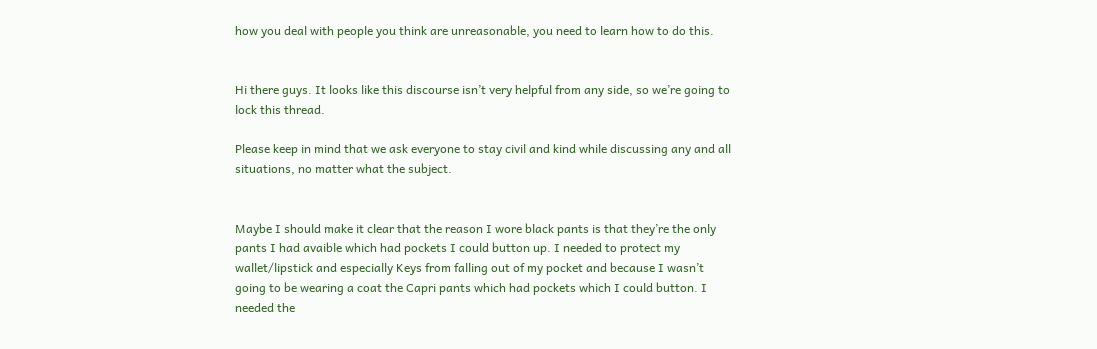how you deal with people you think are unreasonable, you need to learn how to do this.


Hi there guys. It looks like this discourse isn’t very helpful from any side, so we’re going to lock this thread.

Please keep in mind that we ask everyone to stay civil and kind while discussing any and all situations, no matter what the subject.


Maybe I should make it clear that the reason I wore black pants is that they’re the only pants I had avaible which had pockets I could button up. I needed to protect my wallet/lipstick and especially Keys from falling out of my pocket and because I wasn’t going to be wearing a coat the Capri pants which had pockets which I could button. I needed the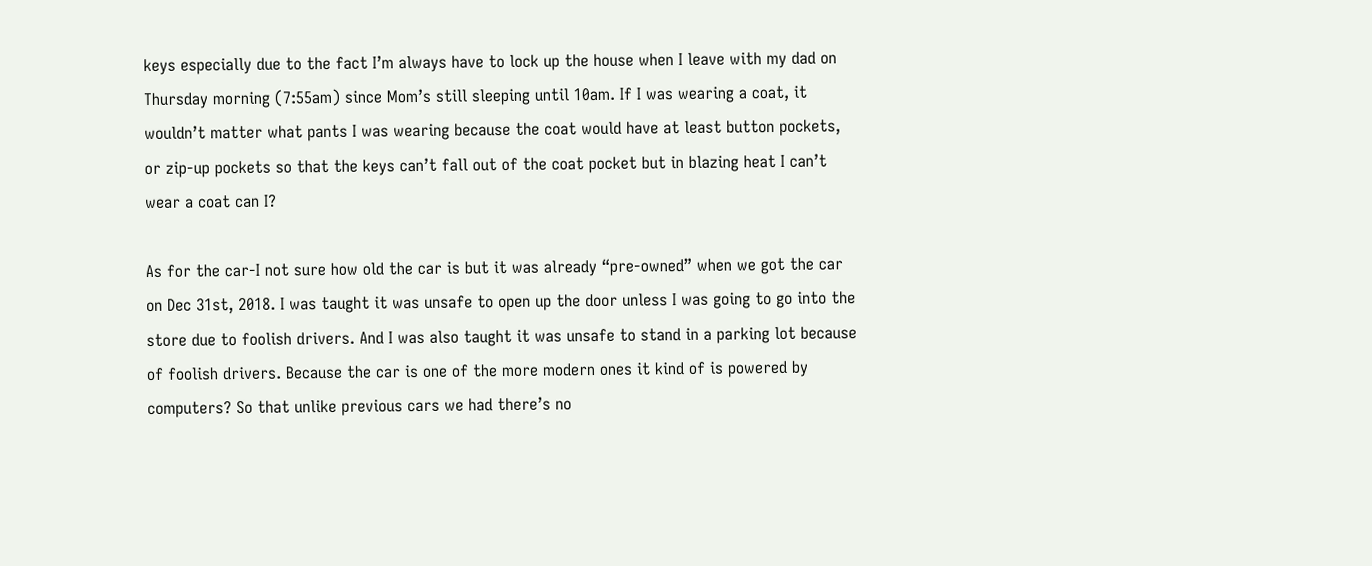keys especially due to the fact I’m always have to lock up the house when I leave with my dad on Thursday morning (7:55am) since Mom’s still sleeping until 10am. If I was wearing a coat, it wouldn’t matter what pants I was wearing because the coat would have at least button pockets, or zip-up pockets so that the keys can’t fall out of the coat pocket but in blazing heat I can’t wear a coat can I?

As for the car-I not sure how old the car is but it was already “pre-owned” when we got the car on Dec 31st, 2018. I was taught it was unsafe to open up the door unless I was going to go into the store due to foolish drivers. And I was also taught it was unsafe to stand in a parking lot because of foolish drivers. Because the car is one of the more modern ones it kind of is powered by computers? So that unlike previous cars we had there’s no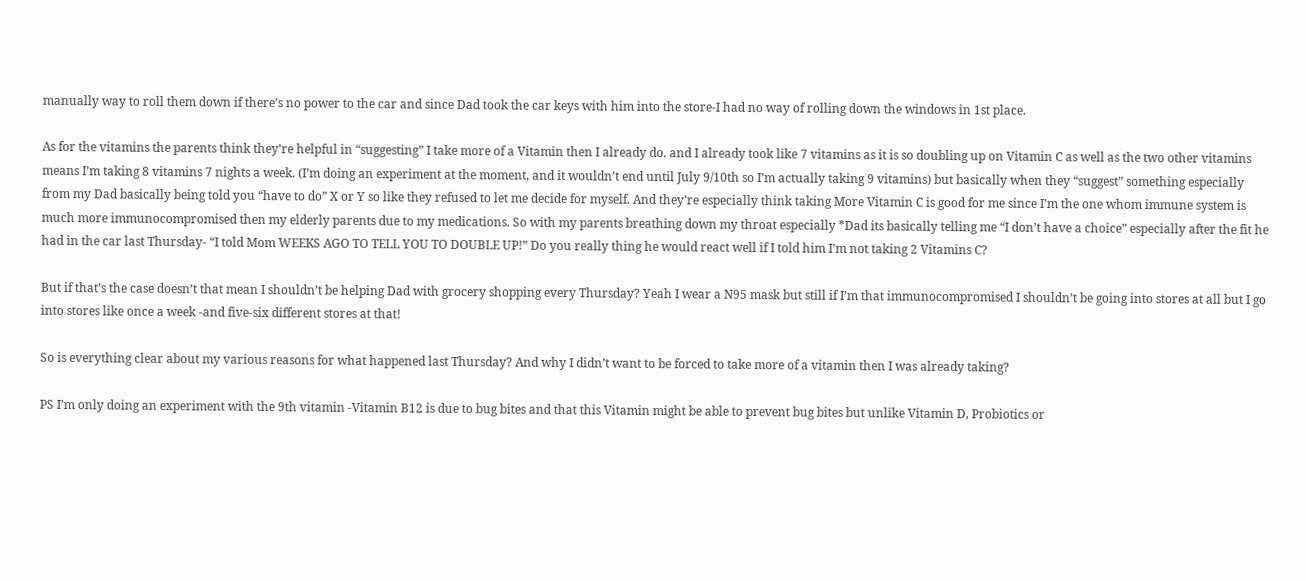manually way to roll them down if there’s no power to the car and since Dad took the car keys with him into the store-I had no way of rolling down the windows in 1st place.

As for the vitamins the parents think they’re helpful in “suggesting” I take more of a Vitamin then I already do. and I already took like 7 vitamins as it is so doubling up on Vitamin C as well as the two other vitamins means I’m taking 8 vitamins 7 nights a week. (I’m doing an experiment at the moment, and it wouldn’t end until July 9/10th so I’m actually taking 9 vitamins) but basically when they “suggest” something especially from my Dad basically being told you “have to do” X or Y so like they refused to let me decide for myself. And they’re especially think taking More Vitamin C is good for me since I’m the one whom immune system is much more immunocompromised then my elderly parents due to my medications. So with my parents breathing down my throat especially *Dad its basically telling me “I don’t have a choice” especially after the fit he had in the car last Thursday- “I told Mom WEEKS AGO TO TELL YOU TO DOUBLE UP!” Do you really thing he would react well if I told him I’m not taking 2 Vitamins C?

But if that’s the case doesn’t that mean I shouldn’t be helping Dad with grocery shopping every Thursday? Yeah I wear a N95 mask but still if I’m that immunocompromised I shouldn’t be going into stores at all but I go into stores like once a week -and five-six different stores at that!

So is everything clear about my various reasons for what happened last Thursday? And why I didn’t want to be forced to take more of a vitamin then I was already taking?

PS I’m only doing an experiment with the 9th vitamin -Vitamin B12 is due to bug bites and that this Vitamin might be able to prevent bug bites but unlike Vitamin D, Probiotics or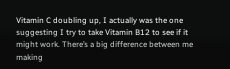Vitamin C doubling up, I actually was the one suggesting I try to take Vitamin B12 to see if it might work. There’s a big difference between me making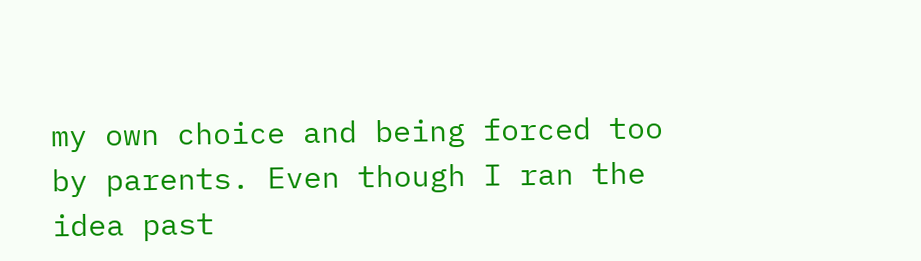my own choice and being forced too by parents. Even though I ran the idea past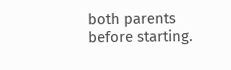both parents before starting.